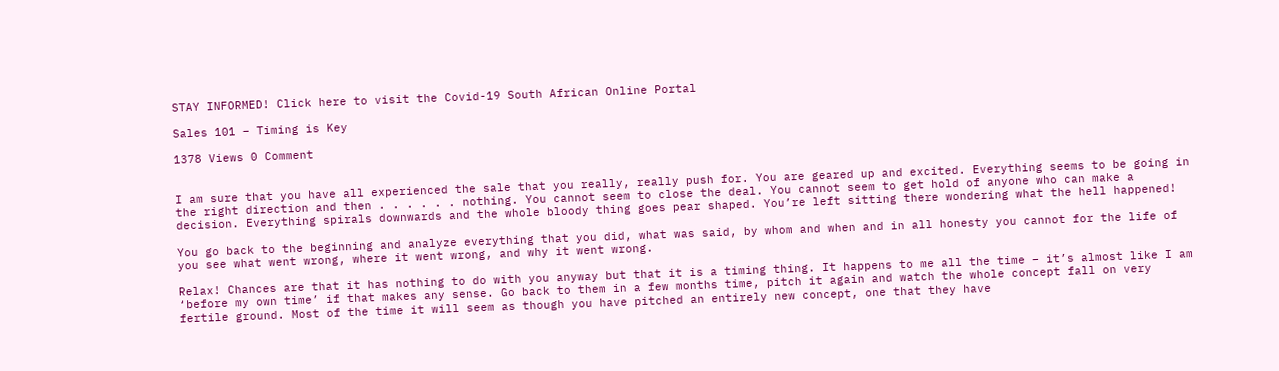STAY INFORMED! Click here to visit the Covid-19 South African Online Portal

Sales 101 – Timing is Key

1378 Views 0 Comment


I am sure that you have all experienced the sale that you really, really push for. You are geared up and excited. Everything seems to be going in the right direction and then . . . . . . nothing. You cannot seem to close the deal. You cannot seem to get hold of anyone who can make a decision. Everything spirals downwards and the whole bloody thing goes pear shaped. You’re left sitting there wondering what the hell happened!

You go back to the beginning and analyze everything that you did, what was said, by whom and when and in all honesty you cannot for the life of you see what went wrong, where it went wrong, and why it went wrong.

Relax! Chances are that it has nothing to do with you anyway but that it is a timing thing. It happens to me all the time – it’s almost like I am ‘before my own time’ if that makes any sense. Go back to them in a few months time, pitch it again and watch the whole concept fall on very fertile ground. Most of the time it will seem as though you have pitched an entirely new concept, one that they have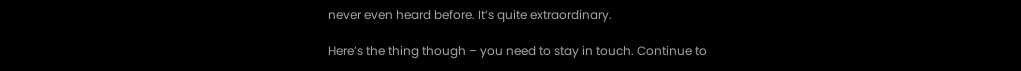never even heard before. It’s quite extraordinary.

Here’s the thing though – you need to stay in touch. Continue to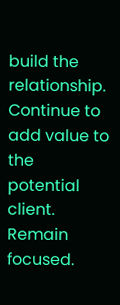build the relationship. Continue to add value to the potential client. Remain focused.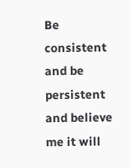Be consistent and be persistent and believe me it will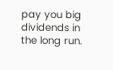pay you big dividends in the long run.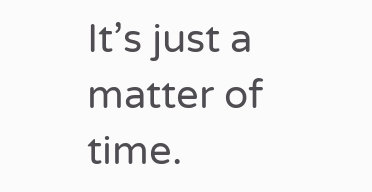It’s just a matter of time.